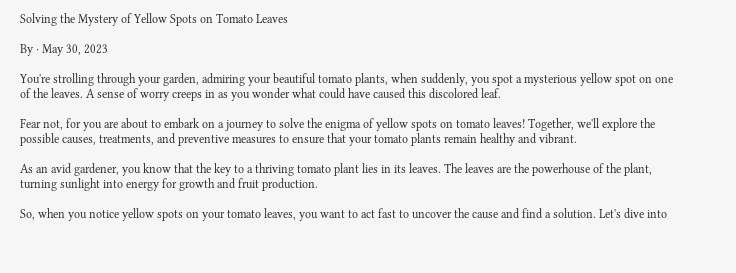Solving the Mystery of Yellow Spots on Tomato Leaves

By · May 30, 2023

You're strolling through your garden, admiring your beautiful tomato plants, when suddenly, you spot a mysterious yellow spot on one of the leaves. A sense of worry creeps in as you wonder what could have caused this discolored leaf.

Fear not, for you are about to embark on a journey to solve the enigma of yellow spots on tomato leaves! Together, we'll explore the possible causes, treatments, and preventive measures to ensure that your tomato plants remain healthy and vibrant.

As an avid gardener, you know that the key to a thriving tomato plant lies in its leaves. The leaves are the powerhouse of the plant, turning sunlight into energy for growth and fruit production.

So, when you notice yellow spots on your tomato leaves, you want to act fast to uncover the cause and find a solution. Let's dive into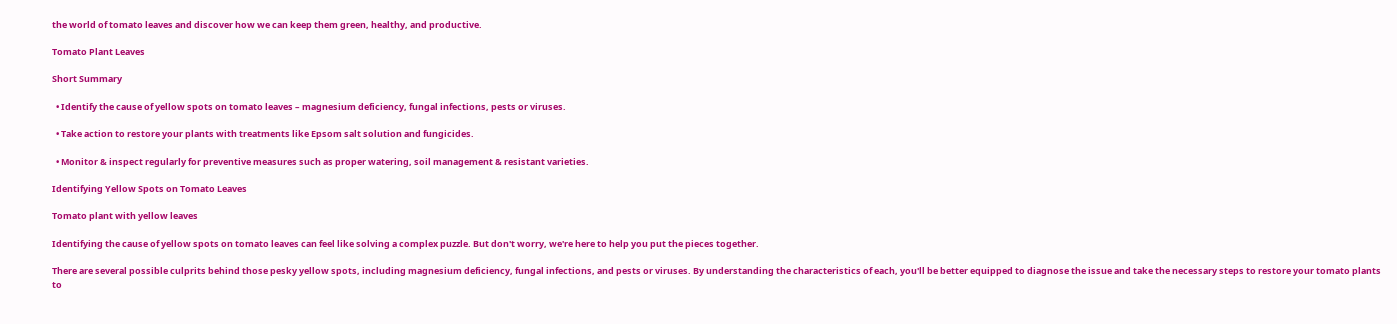the world of tomato leaves and discover how we can keep them green, healthy, and productive.

Tomato Plant Leaves

Short Summary

  • Identify the cause of yellow spots on tomato leaves – magnesium deficiency, fungal infections, pests or viruses.

  • Take action to restore your plants with treatments like Epsom salt solution and fungicides.

  • Monitor & inspect regularly for preventive measures such as proper watering, soil management & resistant varieties.

Identifying Yellow Spots on Tomato Leaves

Tomato plant with yellow leaves

Identifying the cause of yellow spots on tomato leaves can feel like solving a complex puzzle. But don't worry, we're here to help you put the pieces together.

There are several possible culprits behind those pesky yellow spots, including magnesium deficiency, fungal infections, and pests or viruses. By understanding the characteristics of each, you'll be better equipped to diagnose the issue and take the necessary steps to restore your tomato plants to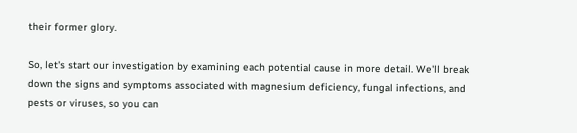their former glory.

So, let's start our investigation by examining each potential cause in more detail. We'll break down the signs and symptoms associated with magnesium deficiency, fungal infections, and pests or viruses, so you can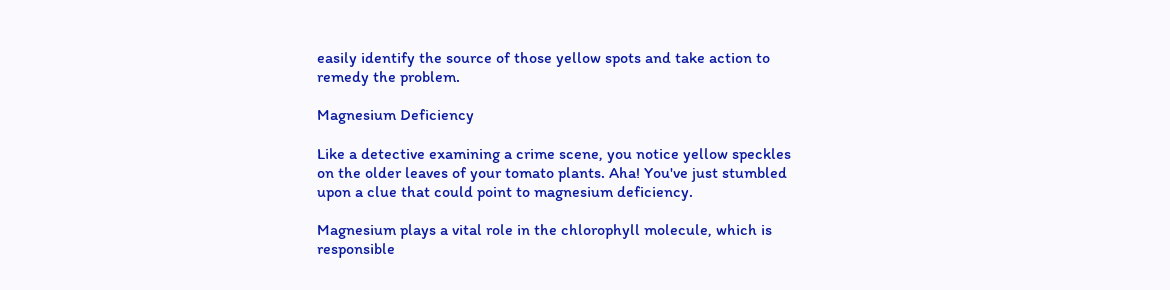easily identify the source of those yellow spots and take action to remedy the problem.

Magnesium Deficiency

Like a detective examining a crime scene, you notice yellow speckles on the older leaves of your tomato plants. Aha! You've just stumbled upon a clue that could point to magnesium deficiency.

Magnesium plays a vital role in the chlorophyll molecule, which is responsible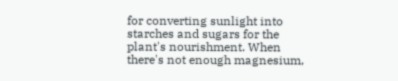for converting sunlight into starches and sugars for the plant's nourishment. When there's not enough magnesium,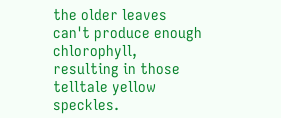the older leaves can't produce enough chlorophyll, resulting in those telltale yellow speckles.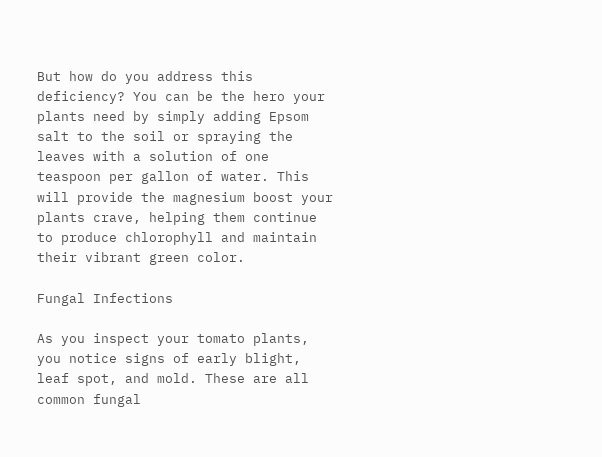But how do you address this deficiency? You can be the hero your plants need by simply adding Epsom salt to the soil or spraying the leaves with a solution of one teaspoon per gallon of water. This will provide the magnesium boost your plants crave, helping them continue to produce chlorophyll and maintain their vibrant green color.

Fungal Infections

As you inspect your tomato plants, you notice signs of early blight, leaf spot, and mold. These are all common fungal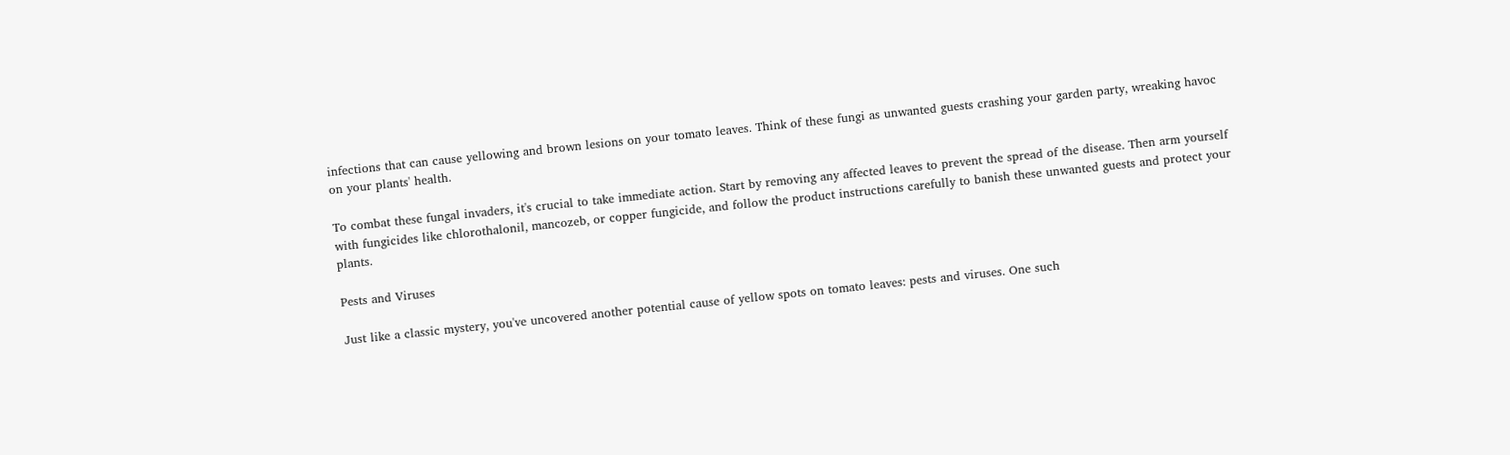infections that can cause yellowing and brown lesions on your tomato leaves. Think of these fungi as unwanted guests crashing your garden party, wreaking havoc on your plants' health.

To combat these fungal invaders, it's crucial to take immediate action. Start by removing any affected leaves to prevent the spread of the disease. Then arm yourself with fungicides like chlorothalonil, mancozeb, or copper fungicide, and follow the product instructions carefully to banish these unwanted guests and protect your plants.

Pests and Viruses

Just like a classic mystery, you've uncovered another potential cause of yellow spots on tomato leaves: pests and viruses. One such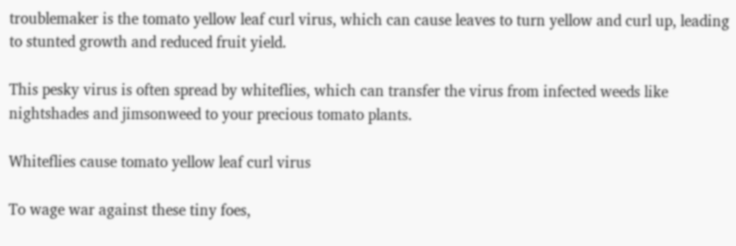troublemaker is the tomato yellow leaf curl virus, which can cause leaves to turn yellow and curl up, leading to stunted growth and reduced fruit yield.

This pesky virus is often spread by whiteflies, which can transfer the virus from infected weeds like nightshades and jimsonweed to your precious tomato plants.

Whiteflies cause tomato yellow leaf curl virus

To wage war against these tiny foes,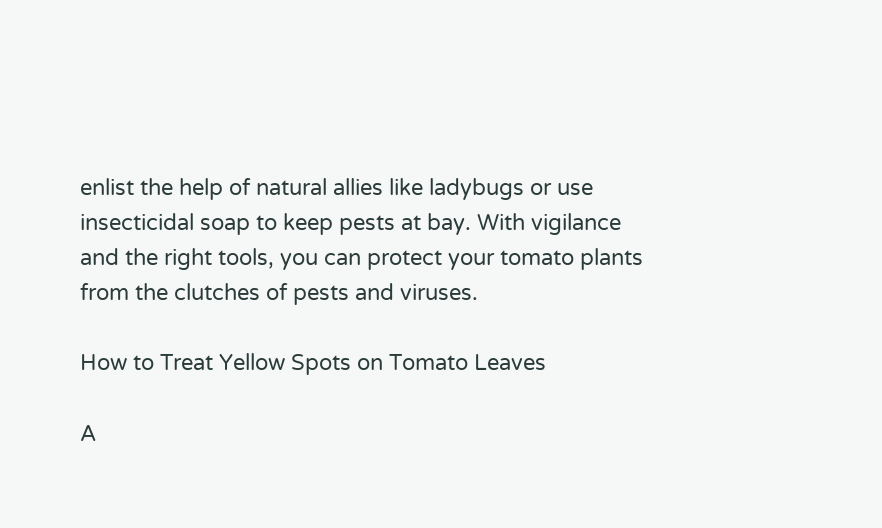enlist the help of natural allies like ladybugs or use insecticidal soap to keep pests at bay. With vigilance and the right tools, you can protect your tomato plants from the clutches of pests and viruses.

How to Treat Yellow Spots on Tomato Leaves

A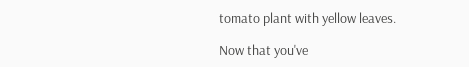tomato plant with yellow leaves.

Now that you've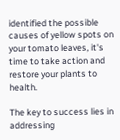identified the possible causes of yellow spots on your tomato leaves, it's time to take action and restore your plants to health.

The key to success lies in addressing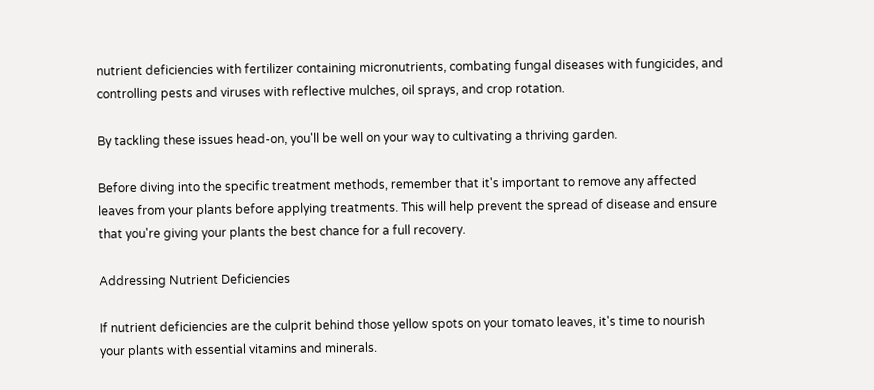nutrient deficiencies with fertilizer containing micronutrients, combating fungal diseases with fungicides, and controlling pests and viruses with reflective mulches, oil sprays, and crop rotation.

By tackling these issues head-on, you'll be well on your way to cultivating a thriving garden.

Before diving into the specific treatment methods, remember that it's important to remove any affected leaves from your plants before applying treatments. This will help prevent the spread of disease and ensure that you're giving your plants the best chance for a full recovery.

Addressing Nutrient Deficiencies

If nutrient deficiencies are the culprit behind those yellow spots on your tomato leaves, it's time to nourish your plants with essential vitamins and minerals.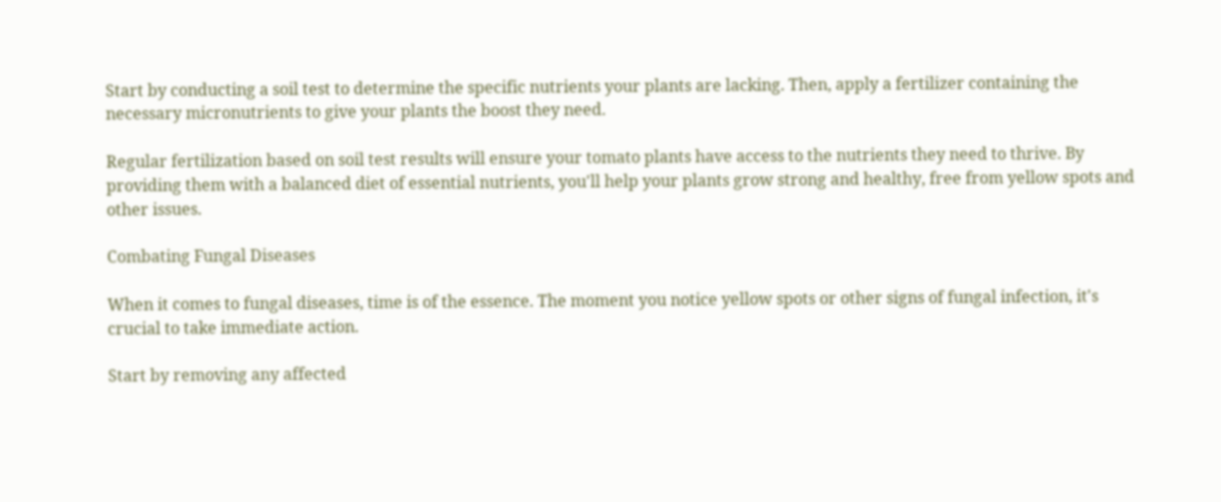Start by conducting a soil test to determine the specific nutrients your plants are lacking. Then, apply a fertilizer containing the necessary micronutrients to give your plants the boost they need.

Regular fertilization based on soil test results will ensure your tomato plants have access to the nutrients they need to thrive. By providing them with a balanced diet of essential nutrients, you'll help your plants grow strong and healthy, free from yellow spots and other issues.

Combating Fungal Diseases

When it comes to fungal diseases, time is of the essence. The moment you notice yellow spots or other signs of fungal infection, it's crucial to take immediate action.

Start by removing any affected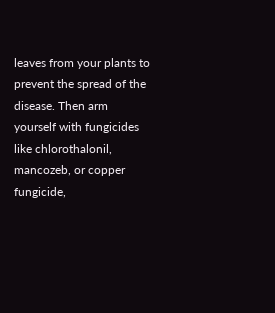leaves from your plants to prevent the spread of the disease. Then arm yourself with fungicides like chlorothalonil, mancozeb, or copper fungicide,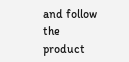and follow the product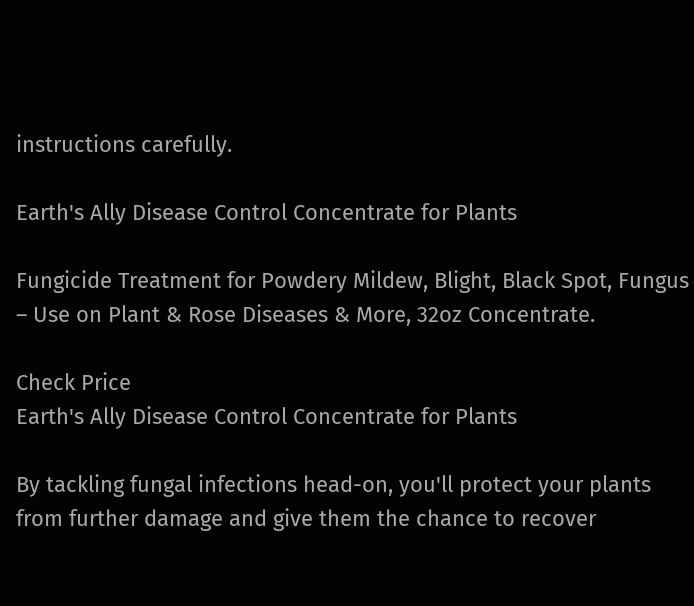instructions carefully.

Earth's Ally Disease Control Concentrate for Plants

Fungicide Treatment for Powdery Mildew, Blight, Black Spot, Fungus – Use on Plant & Rose Diseases & More, 32oz Concentrate.

Check Price
Earth's Ally Disease Control Concentrate for Plants

By tackling fungal infections head-on, you'll protect your plants from further damage and give them the chance to recover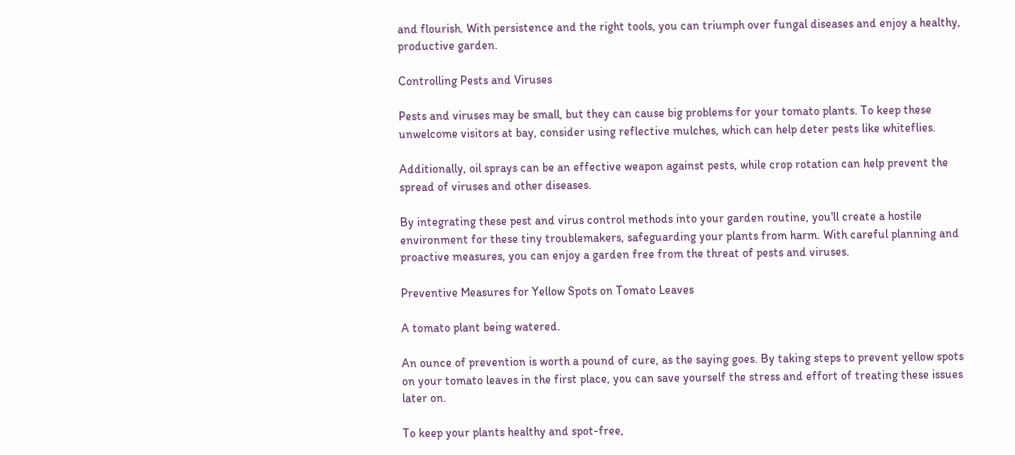and flourish. With persistence and the right tools, you can triumph over fungal diseases and enjoy a healthy, productive garden.

Controlling Pests and Viruses

Pests and viruses may be small, but they can cause big problems for your tomato plants. To keep these unwelcome visitors at bay, consider using reflective mulches, which can help deter pests like whiteflies.

Additionally, oil sprays can be an effective weapon against pests, while crop rotation can help prevent the spread of viruses and other diseases.

By integrating these pest and virus control methods into your garden routine, you'll create a hostile environment for these tiny troublemakers, safeguarding your plants from harm. With careful planning and proactive measures, you can enjoy a garden free from the threat of pests and viruses.

Preventive Measures for Yellow Spots on Tomato Leaves

A tomato plant being watered.

An ounce of prevention is worth a pound of cure, as the saying goes. By taking steps to prevent yellow spots on your tomato leaves in the first place, you can save yourself the stress and effort of treating these issues later on.

To keep your plants healthy and spot-free,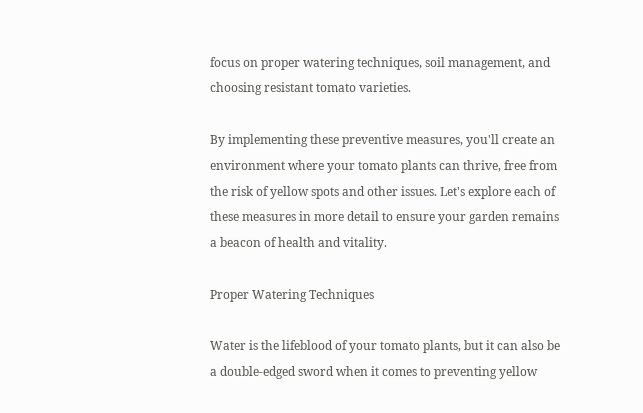focus on proper watering techniques, soil management, and choosing resistant tomato varieties.

By implementing these preventive measures, you'll create an environment where your tomato plants can thrive, free from the risk of yellow spots and other issues. Let's explore each of these measures in more detail to ensure your garden remains a beacon of health and vitality.

Proper Watering Techniques

Water is the lifeblood of your tomato plants, but it can also be a double-edged sword when it comes to preventing yellow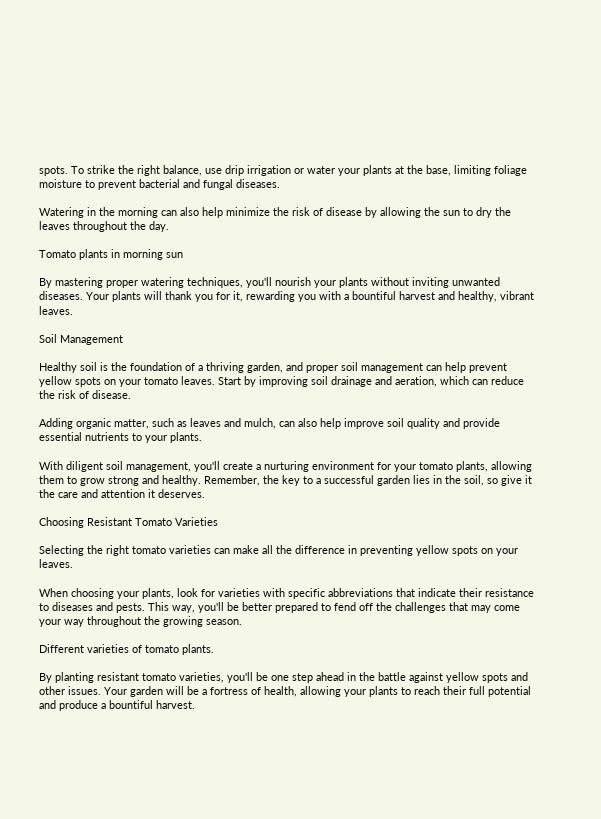spots. To strike the right balance, use drip irrigation or water your plants at the base, limiting foliage moisture to prevent bacterial and fungal diseases.

Watering in the morning can also help minimize the risk of disease by allowing the sun to dry the leaves throughout the day.

Tomato plants in morning sun

By mastering proper watering techniques, you'll nourish your plants without inviting unwanted diseases. Your plants will thank you for it, rewarding you with a bountiful harvest and healthy, vibrant leaves.

Soil Management

Healthy soil is the foundation of a thriving garden, and proper soil management can help prevent yellow spots on your tomato leaves. Start by improving soil drainage and aeration, which can reduce the risk of disease.

Adding organic matter, such as leaves and mulch, can also help improve soil quality and provide essential nutrients to your plants.

With diligent soil management, you'll create a nurturing environment for your tomato plants, allowing them to grow strong and healthy. Remember, the key to a successful garden lies in the soil, so give it the care and attention it deserves.

Choosing Resistant Tomato Varieties

Selecting the right tomato varieties can make all the difference in preventing yellow spots on your leaves.

When choosing your plants, look for varieties with specific abbreviations that indicate their resistance to diseases and pests. This way, you'll be better prepared to fend off the challenges that may come your way throughout the growing season.

Different varieties of tomato plants.

By planting resistant tomato varieties, you'll be one step ahead in the battle against yellow spots and other issues. Your garden will be a fortress of health, allowing your plants to reach their full potential and produce a bountiful harvest.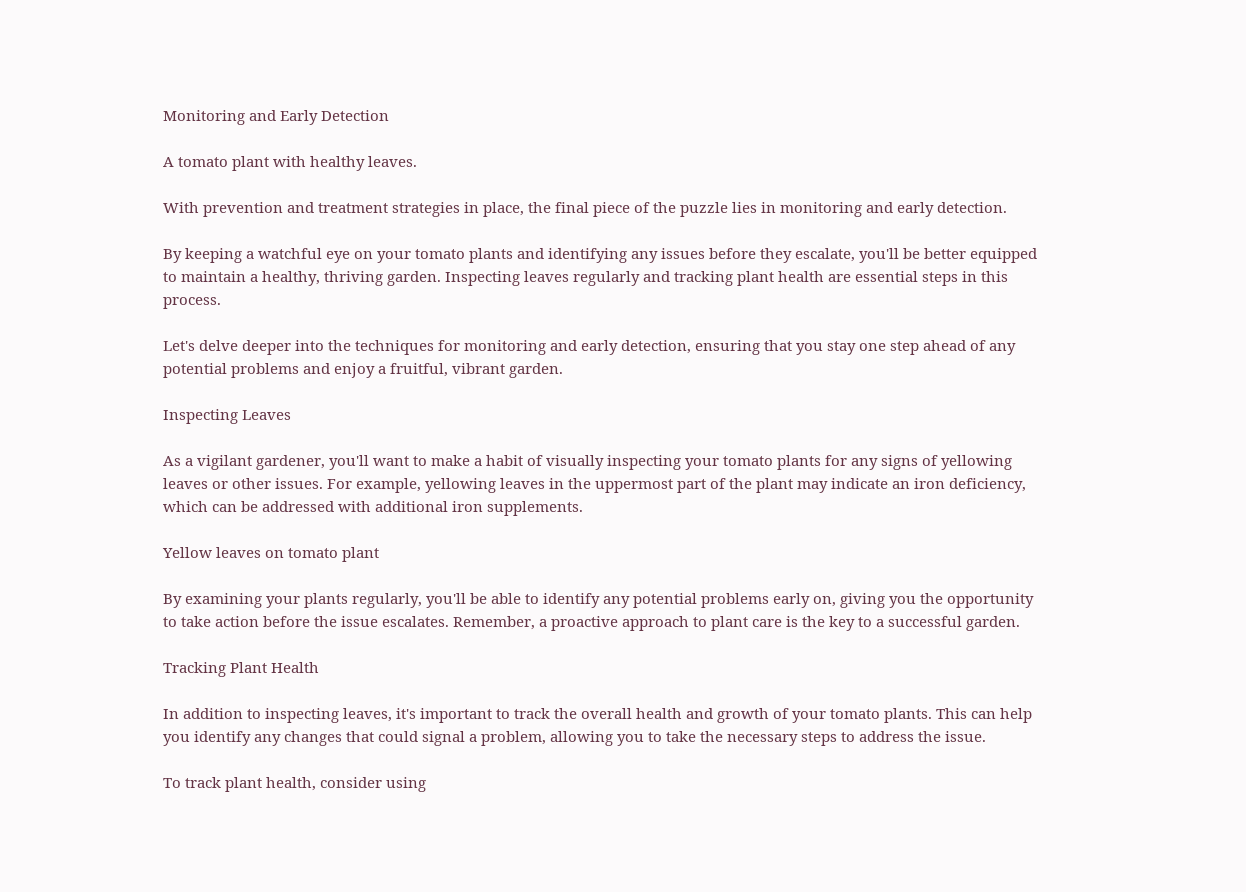Monitoring and Early Detection

A tomato plant with healthy leaves.

With prevention and treatment strategies in place, the final piece of the puzzle lies in monitoring and early detection.

By keeping a watchful eye on your tomato plants and identifying any issues before they escalate, you'll be better equipped to maintain a healthy, thriving garden. Inspecting leaves regularly and tracking plant health are essential steps in this process.

Let's delve deeper into the techniques for monitoring and early detection, ensuring that you stay one step ahead of any potential problems and enjoy a fruitful, vibrant garden.

Inspecting Leaves

As a vigilant gardener, you'll want to make a habit of visually inspecting your tomato plants for any signs of yellowing leaves or other issues. For example, yellowing leaves in the uppermost part of the plant may indicate an iron deficiency, which can be addressed with additional iron supplements.

Yellow leaves on tomato plant

By examining your plants regularly, you'll be able to identify any potential problems early on, giving you the opportunity to take action before the issue escalates. Remember, a proactive approach to plant care is the key to a successful garden.

Tracking Plant Health

In addition to inspecting leaves, it's important to track the overall health and growth of your tomato plants. This can help you identify any changes that could signal a problem, allowing you to take the necessary steps to address the issue.

To track plant health, consider using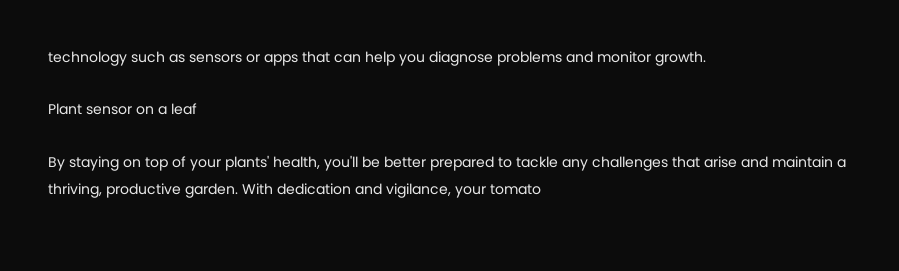technology such as sensors or apps that can help you diagnose problems and monitor growth.

Plant sensor on a leaf

By staying on top of your plants' health, you'll be better prepared to tackle any challenges that arise and maintain a thriving, productive garden. With dedication and vigilance, your tomato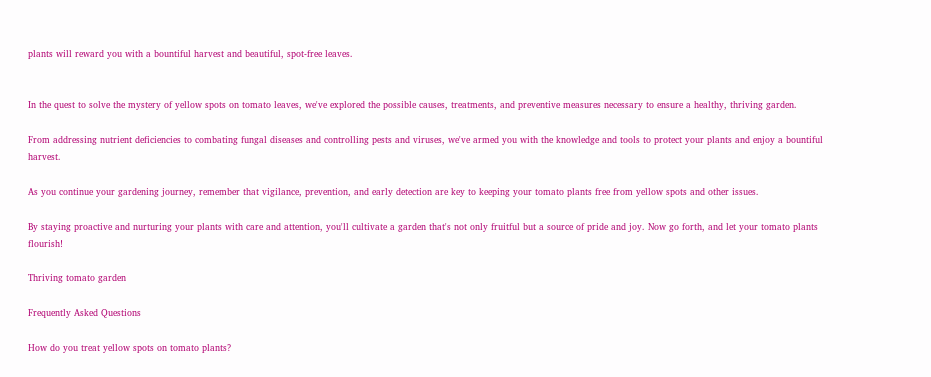plants will reward you with a bountiful harvest and beautiful, spot-free leaves.


In the quest to solve the mystery of yellow spots on tomato leaves, we've explored the possible causes, treatments, and preventive measures necessary to ensure a healthy, thriving garden.

From addressing nutrient deficiencies to combating fungal diseases and controlling pests and viruses, we've armed you with the knowledge and tools to protect your plants and enjoy a bountiful harvest.

As you continue your gardening journey, remember that vigilance, prevention, and early detection are key to keeping your tomato plants free from yellow spots and other issues.

By staying proactive and nurturing your plants with care and attention, you'll cultivate a garden that's not only fruitful but a source of pride and joy. Now go forth, and let your tomato plants flourish!

Thriving tomato garden

Frequently Asked Questions

How do you treat yellow spots on tomato plants?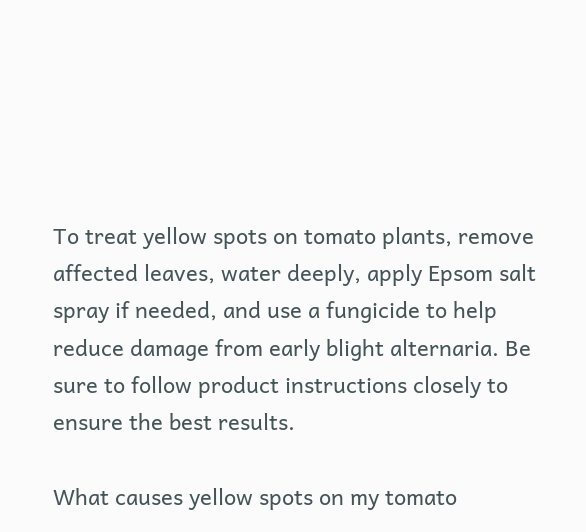To treat yellow spots on tomato plants, remove affected leaves, water deeply, apply Epsom salt spray if needed, and use a fungicide to help reduce damage from early blight alternaria. Be sure to follow product instructions closely to ensure the best results.

What causes yellow spots on my tomato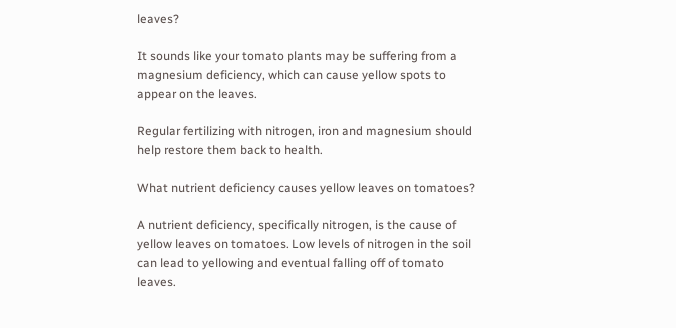leaves?

It sounds like your tomato plants may be suffering from a magnesium deficiency, which can cause yellow spots to appear on the leaves.

Regular fertilizing with nitrogen, iron and magnesium should help restore them back to health.

What nutrient deficiency causes yellow leaves on tomatoes?

A nutrient deficiency, specifically nitrogen, is the cause of yellow leaves on tomatoes. Low levels of nitrogen in the soil can lead to yellowing and eventual falling off of tomato leaves.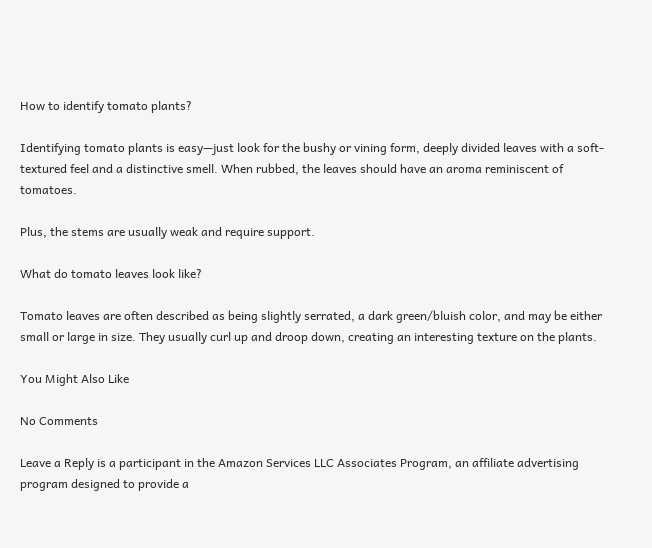How to identify tomato plants?

Identifying tomato plants is easy—just look for the bushy or vining form, deeply divided leaves with a soft-textured feel and a distinctive smell. When rubbed, the leaves should have an aroma reminiscent of tomatoes.

Plus, the stems are usually weak and require support.

What do tomato leaves look like?

Tomato leaves are often described as being slightly serrated, a dark green/bluish color, and may be either small or large in size. They usually curl up and droop down, creating an interesting texture on the plants.

You Might Also Like

No Comments

Leave a Reply is a participant in the Amazon Services LLC Associates Program, an affiliate advertising program designed to provide a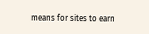means for sites to earn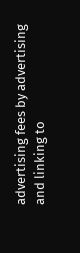advertising fees by advertising and linking to